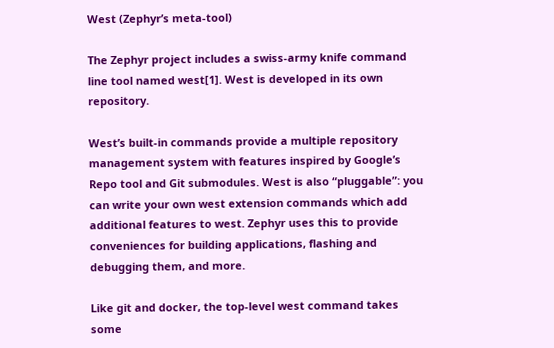West (Zephyr’s meta-tool)

The Zephyr project includes a swiss-army knife command line tool named west[1]. West is developed in its own repository.

West’s built-in commands provide a multiple repository management system with features inspired by Google’s Repo tool and Git submodules. West is also “pluggable”: you can write your own west extension commands which add additional features to west. Zephyr uses this to provide conveniences for building applications, flashing and debugging them, and more.

Like git and docker, the top-level west command takes some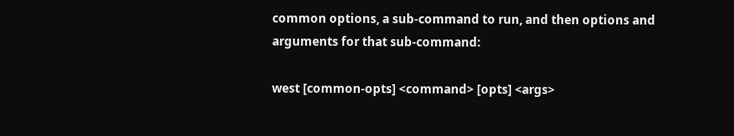common options, a sub-command to run, and then options and arguments for that sub-command:

west [common-opts] <command> [opts] <args>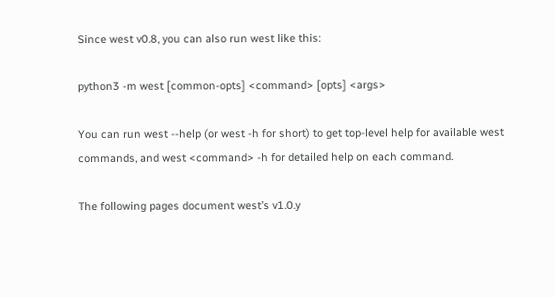Since west v0.8, you can also run west like this:

python3 -m west [common-opts] <command> [opts] <args>

You can run west --help (or west -h for short) to get top-level help for available west commands, and west <command> -h for detailed help on each command.

The following pages document west’s v1.0.y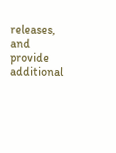releases, and provide additional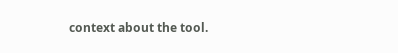context about the tool.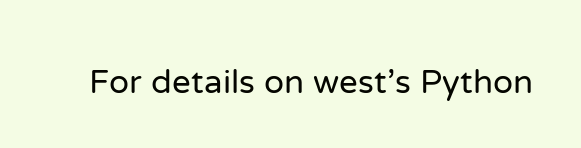For details on west’s Python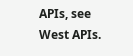APIs, see West APIs.